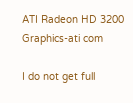ATI Radeon HD 3200 Graphics-ati com

I do not get full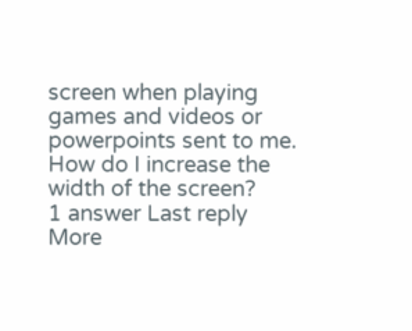screen when playing games and videos or powerpoints sent to me. How do I increase the width of the screen?
1 answer Last reply
More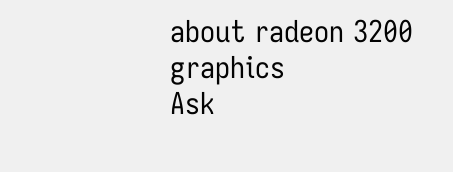about radeon 3200 graphics
Ask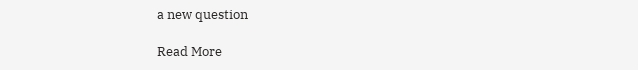a new question

Read More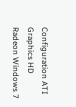Configuration ATI Graphics HD Radeon Windows 7